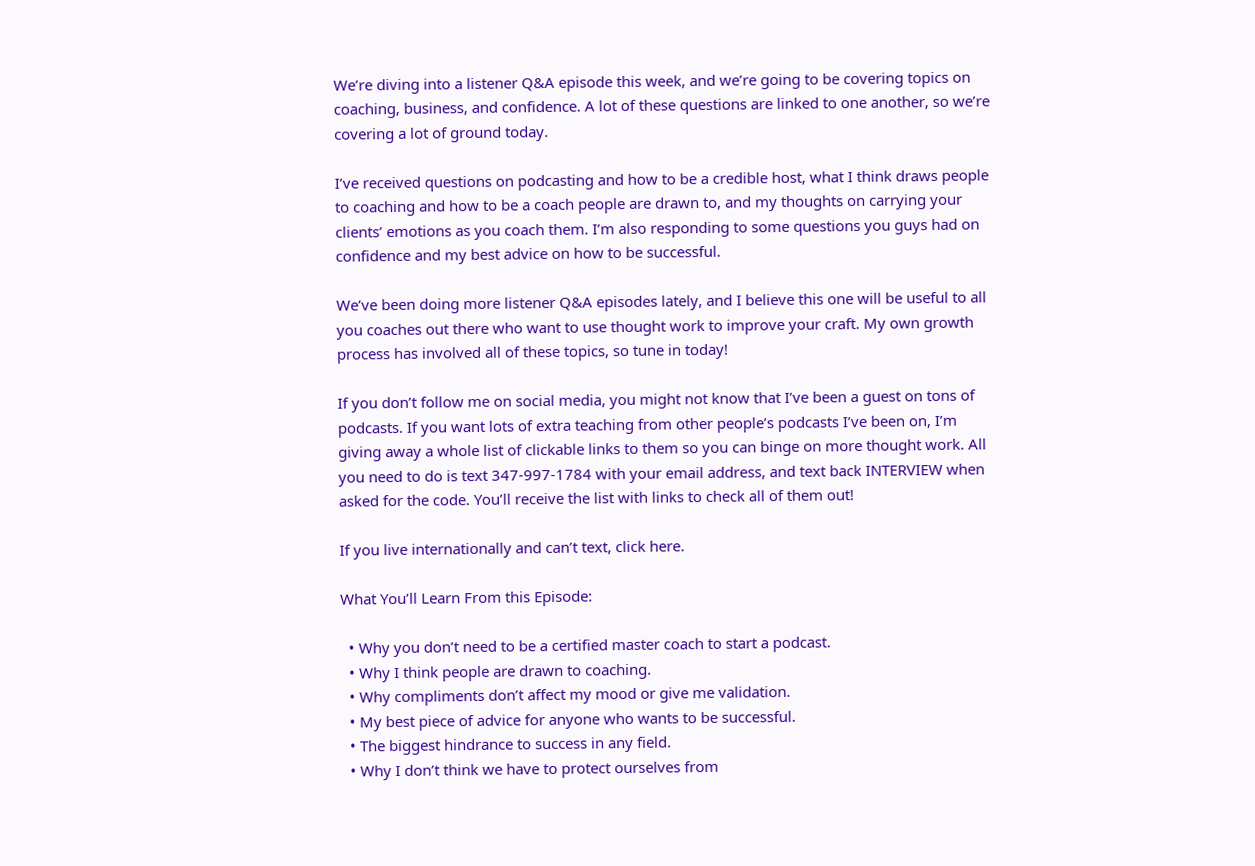We’re diving into a listener Q&A episode this week, and we’re going to be covering topics on coaching, business, and confidence. A lot of these questions are linked to one another, so we’re covering a lot of ground today.

I’ve received questions on podcasting and how to be a credible host, what I think draws people to coaching and how to be a coach people are drawn to, and my thoughts on carrying your clients’ emotions as you coach them. I’m also responding to some questions you guys had on confidence and my best advice on how to be successful.

We’ve been doing more listener Q&A episodes lately, and I believe this one will be useful to all you coaches out there who want to use thought work to improve your craft. My own growth process has involved all of these topics, so tune in today!

If you don’t follow me on social media, you might not know that I’ve been a guest on tons of podcasts. If you want lots of extra teaching from other people’s podcasts I’ve been on, I’m giving away a whole list of clickable links to them so you can binge on more thought work. All you need to do is text 347-997-1784 with your email address, and text back INTERVIEW when asked for the code. You’ll receive the list with links to check all of them out!

If you live internationally and can’t text, click here.

What You’ll Learn From this Episode:

  • Why you don’t need to be a certified master coach to start a podcast.
  • Why I think people are drawn to coaching.
  • Why compliments don’t affect my mood or give me validation.
  • My best piece of advice for anyone who wants to be successful.
  • The biggest hindrance to success in any field.
  • Why I don’t think we have to protect ourselves from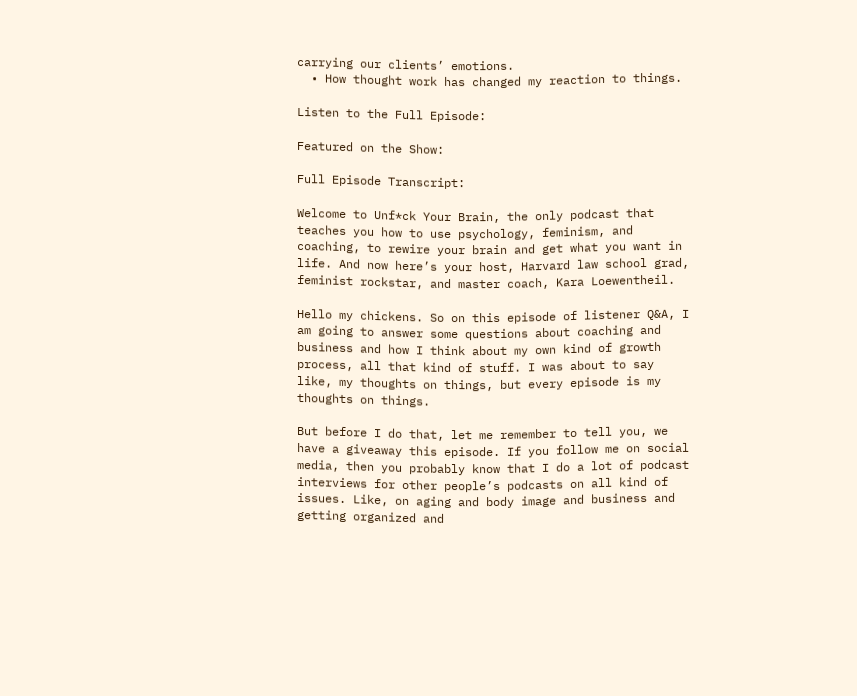carrying our clients’ emotions.
  • How thought work has changed my reaction to things.

Listen to the Full Episode:

Featured on the Show:

Full Episode Transcript:

Welcome to Unf*ck Your Brain, the only podcast that teaches you how to use psychology, feminism, and coaching, to rewire your brain and get what you want in life. And now here’s your host, Harvard law school grad, feminist rockstar, and master coach, Kara Loewentheil.

Hello my chickens. So on this episode of listener Q&A, I am going to answer some questions about coaching and business and how I think about my own kind of growth process, all that kind of stuff. I was about to say like, my thoughts on things, but every episode is my thoughts on things.

But before I do that, let me remember to tell you, we have a giveaway this episode. If you follow me on social media, then you probably know that I do a lot of podcast interviews for other people’s podcasts on all kind of issues. Like, on aging and body image and business and getting organized and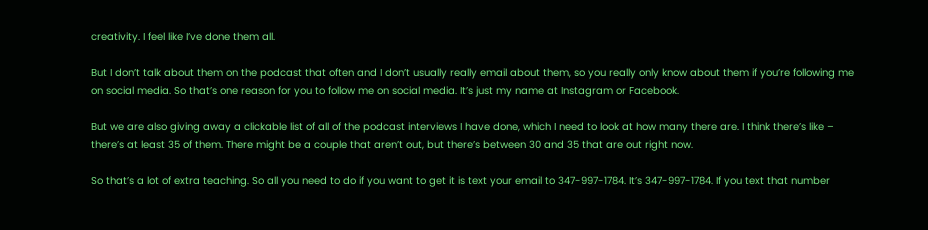creativity. I feel like I’ve done them all.

But I don’t talk about them on the podcast that often and I don’t usually really email about them, so you really only know about them if you’re following me on social media. So that’s one reason for you to follow me on social media. It’s just my name at Instagram or Facebook.

But we are also giving away a clickable list of all of the podcast interviews I have done, which I need to look at how many there are. I think there’s like – there’s at least 35 of them. There might be a couple that aren’t out, but there’s between 30 and 35 that are out right now.

So that’s a lot of extra teaching. So all you need to do if you want to get it is text your email to 347-997-1784. It’s 347-997-1784. If you text that number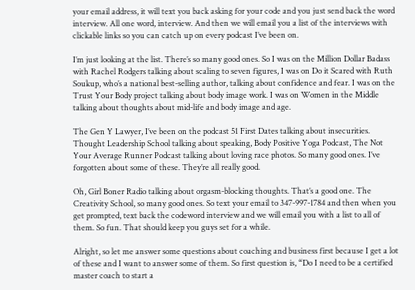your email address, it will text you back asking for your code and you just send back the word interview. All one word, interview. And then we will email you a list of the interviews with clickable links so you can catch up on every podcast I’ve been on.

I’m just looking at the list. There’s so many good ones. So I was on the Million Dollar Badass with Rachel Rodgers talking about scaling to seven figures, I was on Do it Scared with Ruth Soukup, who’s a national best-selling author, talking about confidence and fear. I was on the Trust Your Body project talking about body image work. I was on Women in the Middle talking about thoughts about mid-life and body image and age.

The Gen Y Lawyer, I’ve been on the podcast 51 First Dates talking about insecurities. Thought Leadership School talking about speaking, Body Positive Yoga Podcast, The Not Your Average Runner Podcast talking about loving race photos. So many good ones. I’ve forgotten about some of these. They’re all really good.

Oh, Girl Boner Radio talking about orgasm-blocking thoughts. That’s a good one. The Creativity School, so many good ones. So text your email to 347-997-1784 and then when you get prompted, text back the codeword interview and we will email you with a list to all of them. So fun. That should keep you guys set for a while.

Alright, so let me answer some questions about coaching and business first because I get a lot of these and I want to answer some of them. So first question is, “Do I need to be a certified master coach to start a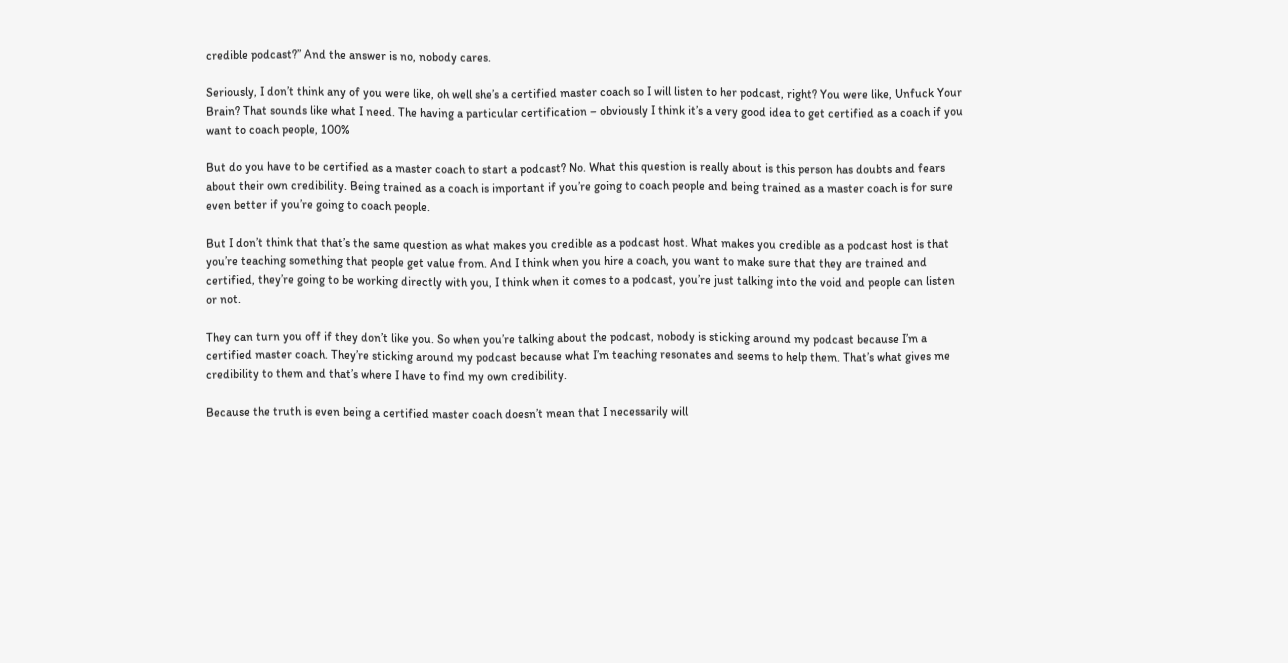credible podcast?” And the answer is no, nobody cares.

Seriously, I don’t think any of you were like, oh well she’s a certified master coach so I will listen to her podcast, right? You were like, Unfuck Your Brain? That sounds like what I need. The having a particular certification – obviously I think it’s a very good idea to get certified as a coach if you want to coach people, 100%

But do you have to be certified as a master coach to start a podcast? No. What this question is really about is this person has doubts and fears about their own credibility. Being trained as a coach is important if you’re going to coach people and being trained as a master coach is for sure even better if you’re going to coach people.

But I don’t think that that’s the same question as what makes you credible as a podcast host. What makes you credible as a podcast host is that you’re teaching something that people get value from. And I think when you hire a coach, you want to make sure that they are trained and certified, they’re going to be working directly with you, I think when it comes to a podcast, you’re just talking into the void and people can listen or not.

They can turn you off if they don’t like you. So when you’re talking about the podcast, nobody is sticking around my podcast because I’m a certified master coach. They’re sticking around my podcast because what I’m teaching resonates and seems to help them. That’s what gives me credibility to them and that’s where I have to find my own credibility.

Because the truth is even being a certified master coach doesn’t mean that I necessarily will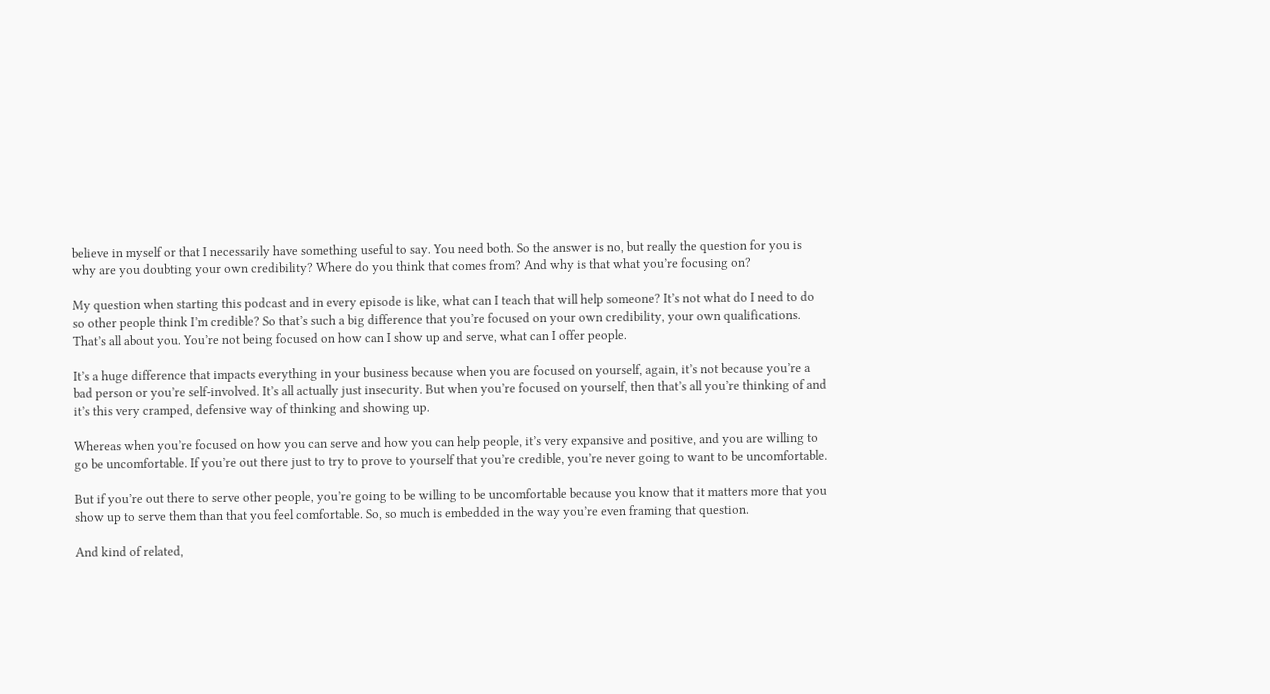believe in myself or that I necessarily have something useful to say. You need both. So the answer is no, but really the question for you is why are you doubting your own credibility? Where do you think that comes from? And why is that what you’re focusing on?

My question when starting this podcast and in every episode is like, what can I teach that will help someone? It’s not what do I need to do so other people think I’m credible? So that’s such a big difference that you’re focused on your own credibility, your own qualifications. That’s all about you. You’re not being focused on how can I show up and serve, what can I offer people.

It’s a huge difference that impacts everything in your business because when you are focused on yourself, again, it’s not because you’re a bad person or you’re self-involved. It’s all actually just insecurity. But when you’re focused on yourself, then that’s all you’re thinking of and it’s this very cramped, defensive way of thinking and showing up.

Whereas when you’re focused on how you can serve and how you can help people, it’s very expansive and positive, and you are willing to go be uncomfortable. If you’re out there just to try to prove to yourself that you’re credible, you’re never going to want to be uncomfortable.

But if you’re out there to serve other people, you’re going to be willing to be uncomfortable because you know that it matters more that you show up to serve them than that you feel comfortable. So, so much is embedded in the way you’re even framing that question.

And kind of related,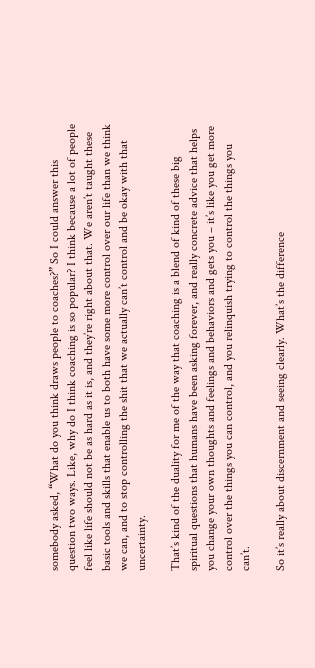somebody asked, “What do you think draws people to coaches?” So I could answer this question two ways. Like, why do I think coaching is so popular? I think because a lot of people feel like life should not be as hard as it is, and they’re right about that. We aren’t taught these basic tools and skills that enable us to both have some more control over our life than we think we can, and to stop controlling the shit that we actually can’t control and be okay with that uncertainty.

That’s kind of the duality for me of the way that coaching is a blend of kind of these big spiritual questions that humans have been asking forever, and really concrete advice that helps you change your own thoughts and feelings and behaviors and gets you – it’s like you get more control over the things you can control, and you relinquish trying to control the things you can’t.

So it’s really about discernment and seeing clearly. What’s the difference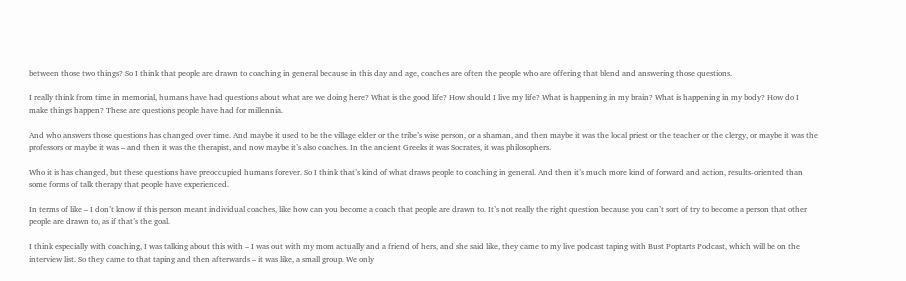between those two things? So I think that people are drawn to coaching in general because in this day and age, coaches are often the people who are offering that blend and answering those questions.

I really think from time in memorial, humans have had questions about what are we doing here? What is the good life? How should I live my life? What is happening in my brain? What is happening in my body? How do I make things happen? These are questions people have had for millennia.

And who answers those questions has changed over time. And maybe it used to be the village elder or the tribe’s wise person, or a shaman, and then maybe it was the local priest or the teacher or the clergy, or maybe it was the professors or maybe it was – and then it was the therapist, and now maybe it’s also coaches. In the ancient Greeks it was Socrates, it was philosophers.

Who it is has changed, but these questions have preoccupied humans forever. So I think that’s kind of what draws people to coaching in general. And then it’s much more kind of forward and action, results-oriented than some forms of talk therapy that people have experienced.

In terms of like – I don’t know if this person meant individual coaches, like how can you become a coach that people are drawn to. It’s not really the right question because you can’t sort of try to become a person that other people are drawn to, as if that’s the goal.

I think especially with coaching, I was talking about this with – I was out with my mom actually and a friend of hers, and she said like, they came to my live podcast taping with Bust Poptarts Podcast, which will be on the interview list. So they came to that taping and then afterwards – it was like, a small group. We only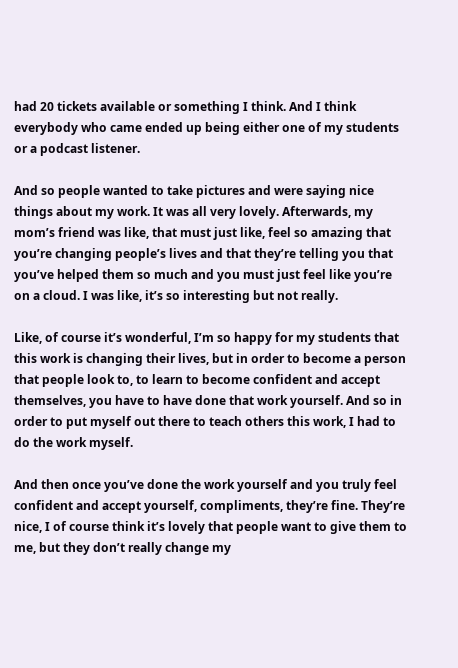had 20 tickets available or something I think. And I think everybody who came ended up being either one of my students or a podcast listener.

And so people wanted to take pictures and were saying nice things about my work. It was all very lovely. Afterwards, my mom’s friend was like, that must just like, feel so amazing that you’re changing people’s lives and that they’re telling you that you’ve helped them so much and you must just feel like you’re on a cloud. I was like, it’s so interesting but not really.

Like, of course it’s wonderful, I’m so happy for my students that this work is changing their lives, but in order to become a person that people look to, to learn to become confident and accept themselves, you have to have done that work yourself. And so in order to put myself out there to teach others this work, I had to do the work myself.

And then once you’ve done the work yourself and you truly feel confident and accept yourself, compliments, they’re fine. They’re nice, I of course think it’s lovely that people want to give them to me, but they don’t really change my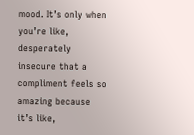mood. It’s only when you’re like, desperately insecure that a compliment feels so amazing because it’s like,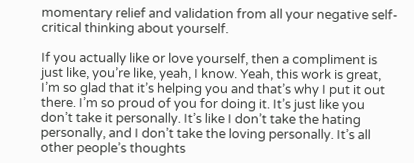momentary relief and validation from all your negative self-critical thinking about yourself.

If you actually like or love yourself, then a compliment is just like, you’re like, yeah, I know. Yeah, this work is great, I’m so glad that it’s helping you and that’s why I put it out there. I’m so proud of you for doing it. It’s just like you don’t take it personally. It’s like I don’t take the hating personally, and I don’t take the loving personally. It’s all other people’s thoughts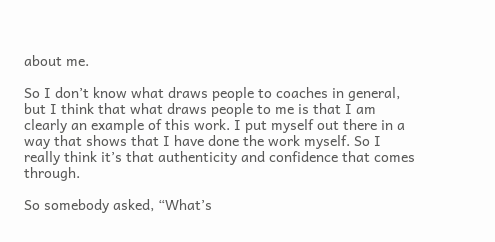about me.

So I don’t know what draws people to coaches in general, but I think that what draws people to me is that I am clearly an example of this work. I put myself out there in a way that shows that I have done the work myself. So I really think it’s that authenticity and confidence that comes through.

So somebody asked, “What’s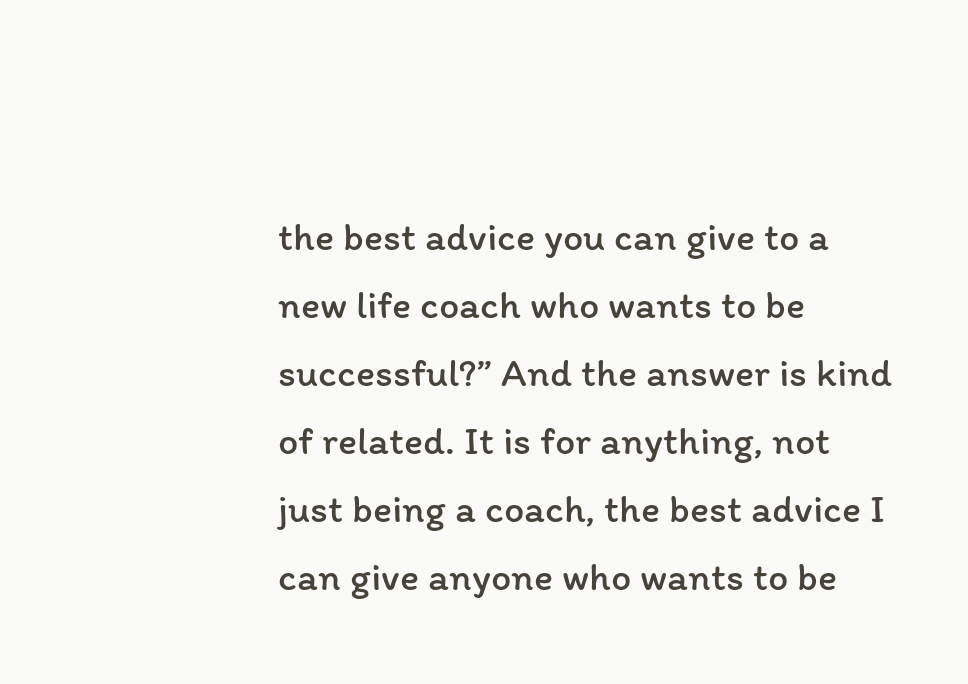the best advice you can give to a new life coach who wants to be successful?” And the answer is kind of related. It is for anything, not just being a coach, the best advice I can give anyone who wants to be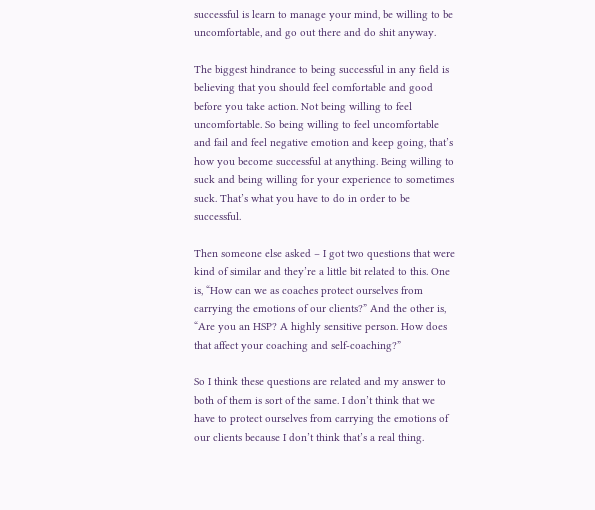successful is learn to manage your mind, be willing to be uncomfortable, and go out there and do shit anyway.

The biggest hindrance to being successful in any field is believing that you should feel comfortable and good before you take action. Not being willing to feel uncomfortable. So being willing to feel uncomfortable and fail and feel negative emotion and keep going, that’s how you become successful at anything. Being willing to suck and being willing for your experience to sometimes suck. That’s what you have to do in order to be successful.

Then someone else asked – I got two questions that were kind of similar and they’re a little bit related to this. One is, “How can we as coaches protect ourselves from carrying the emotions of our clients?” And the other is, “Are you an HSP? A highly sensitive person. How does that affect your coaching and self-coaching?”

So I think these questions are related and my answer to both of them is sort of the same. I don’t think that we have to protect ourselves from carrying the emotions of our clients because I don’t think that’s a real thing.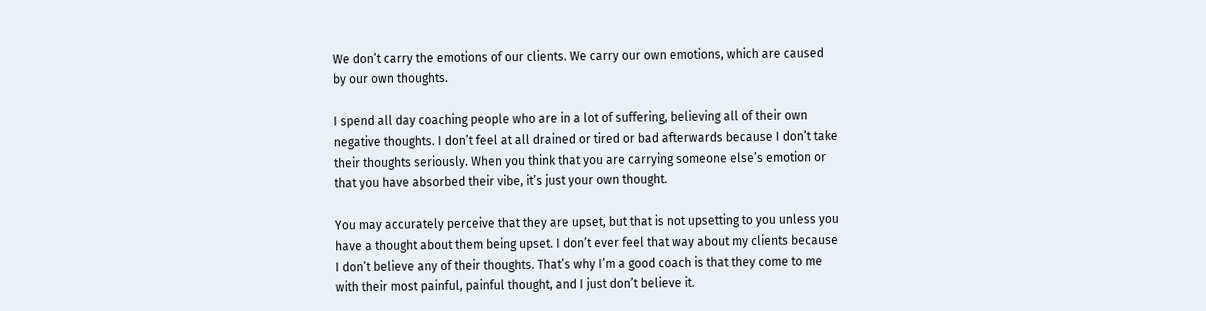We don’t carry the emotions of our clients. We carry our own emotions, which are caused by our own thoughts.

I spend all day coaching people who are in a lot of suffering, believing all of their own negative thoughts. I don’t feel at all drained or tired or bad afterwards because I don’t take their thoughts seriously. When you think that you are carrying someone else’s emotion or that you have absorbed their vibe, it’s just your own thought.

You may accurately perceive that they are upset, but that is not upsetting to you unless you have a thought about them being upset. I don’t ever feel that way about my clients because I don’t believe any of their thoughts. That’s why I’m a good coach is that they come to me with their most painful, painful thought, and I just don’t believe it.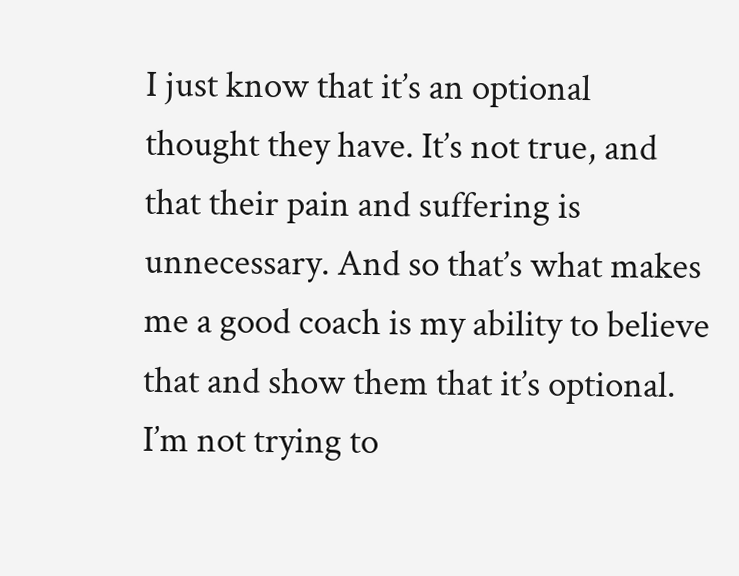I just know that it’s an optional thought they have. It’s not true, and that their pain and suffering is unnecessary. And so that’s what makes me a good coach is my ability to believe that and show them that it’s optional. I’m not trying to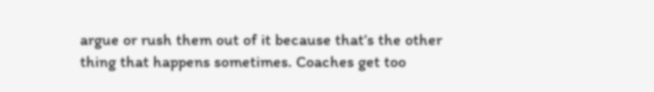argue or rush them out of it because that’s the other thing that happens sometimes. Coaches get too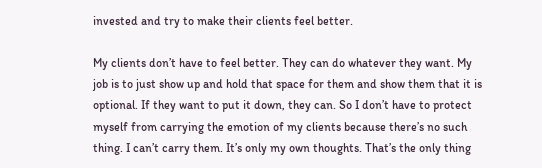invested and try to make their clients feel better.

My clients don’t have to feel better. They can do whatever they want. My job is to just show up and hold that space for them and show them that it is optional. If they want to put it down, they can. So I don’t have to protect myself from carrying the emotion of my clients because there’s no such thing. I can’t carry them. It’s only my own thoughts. That’s the only thing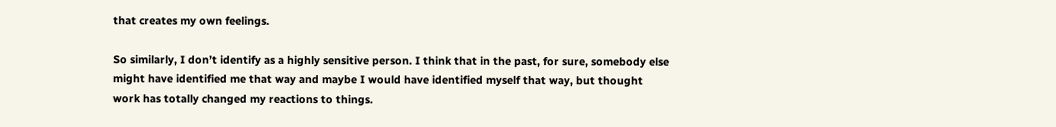that creates my own feelings.

So similarly, I don’t identify as a highly sensitive person. I think that in the past, for sure, somebody else might have identified me that way and maybe I would have identified myself that way, but thought work has totally changed my reactions to things.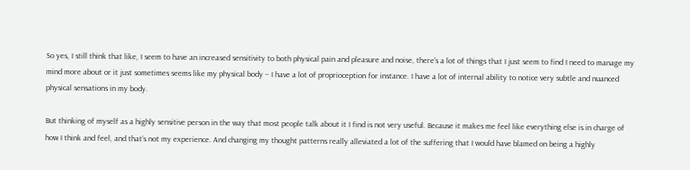So yes, I still think that like, I seem to have an increased sensitivity to both physical pain and pleasure and noise, there’s a lot of things that I just seem to find I need to manage my mind more about or it just sometimes seems like my physical body – I have a lot of proprioception for instance. I have a lot of internal ability to notice very subtle and nuanced physical sensations in my body.

But thinking of myself as a highly sensitive person in the way that most people talk about it I find is not very useful. Because it makes me feel like everything else is in charge of how I think and feel, and that’s not my experience. And changing my thought patterns really alleviated a lot of the suffering that I would have blamed on being a highly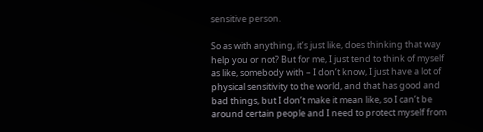sensitive person.

So as with anything, it’s just like, does thinking that way help you or not? But for me, I just tend to think of myself as like, somebody with – I don’t know, I just have a lot of physical sensitivity to the world, and that has good and bad things, but I don’t make it mean like, so I can’t be around certain people and I need to protect myself from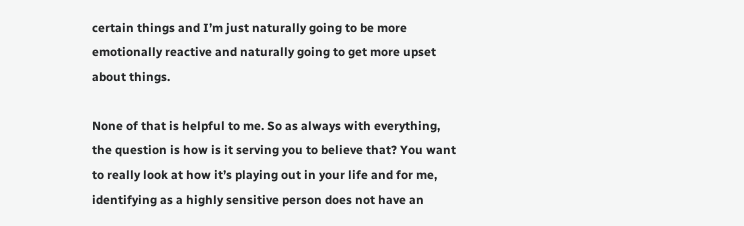certain things and I’m just naturally going to be more emotionally reactive and naturally going to get more upset about things.

None of that is helpful to me. So as always with everything, the question is how is it serving you to believe that? You want to really look at how it’s playing out in your life and for me, identifying as a highly sensitive person does not have an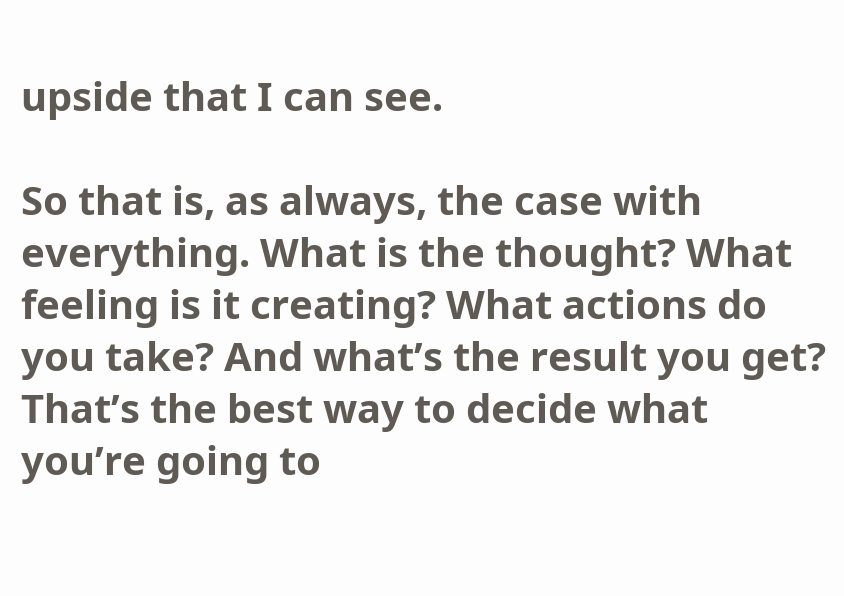upside that I can see.

So that is, as always, the case with everything. What is the thought? What feeling is it creating? What actions do you take? And what’s the result you get? That’s the best way to decide what you’re going to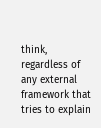think, regardless of any external framework that tries to explain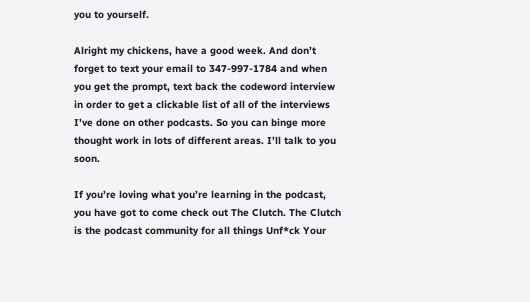you to yourself.

Alright my chickens, have a good week. And don’t forget to text your email to 347-997-1784 and when you get the prompt, text back the codeword interview in order to get a clickable list of all of the interviews I’ve done on other podcasts. So you can binge more thought work in lots of different areas. I’ll talk to you soon.

If you’re loving what you’re learning in the podcast, you have got to come check out The Clutch. The Clutch is the podcast community for all things Unf*ck Your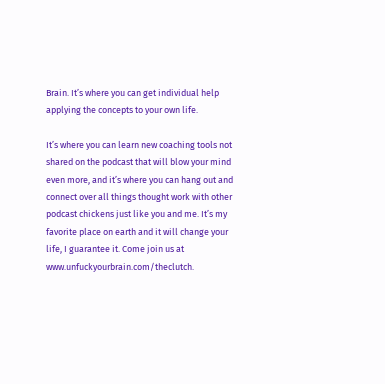Brain. It’s where you can get individual help applying the concepts to your own life.

It’s where you can learn new coaching tools not shared on the podcast that will blow your mind even more, and it’s where you can hang out and connect over all things thought work with other podcast chickens just like you and me. It’s my favorite place on earth and it will change your life, I guarantee it. Come join us at www.unfuckyourbrain.com/theclutch.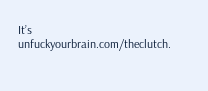It’s unfuckyourbrain.com/theclutch.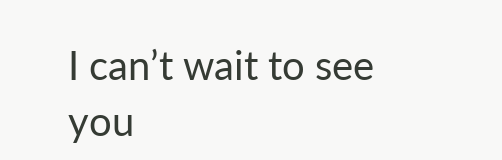I can’t wait to see you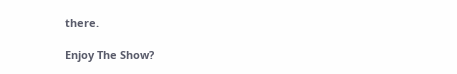there.

Enjoy The Show?